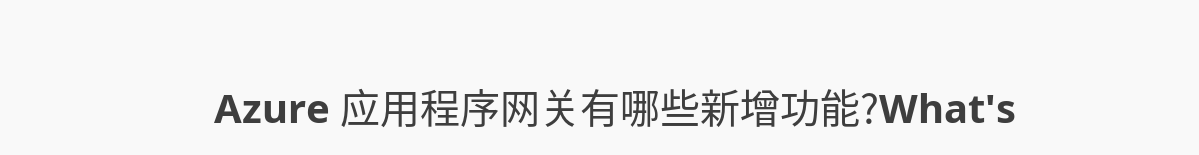Azure 应用程序网关有哪些新增功能?What's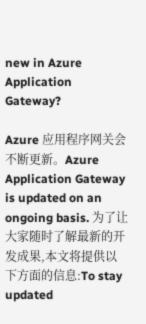new in Azure Application Gateway?

Azure 应用程序网关会不断更新。Azure Application Gateway is updated on an ongoing basis. 为了让大家随时了解最新的开发成果,本文将提供以下方面的信息:To stay updated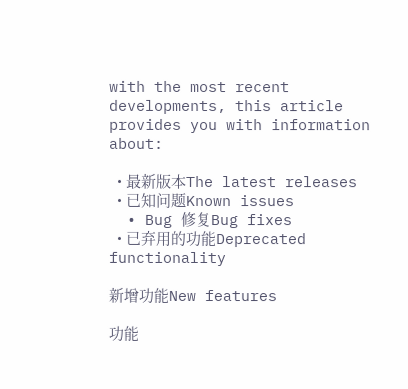with the most recent developments, this article provides you with information about:

  • 最新版本The latest releases
  • 已知问题Known issues
  • Bug 修复Bug fixes
  • 已弃用的功能Deprecated functionality

新增功能New features

功能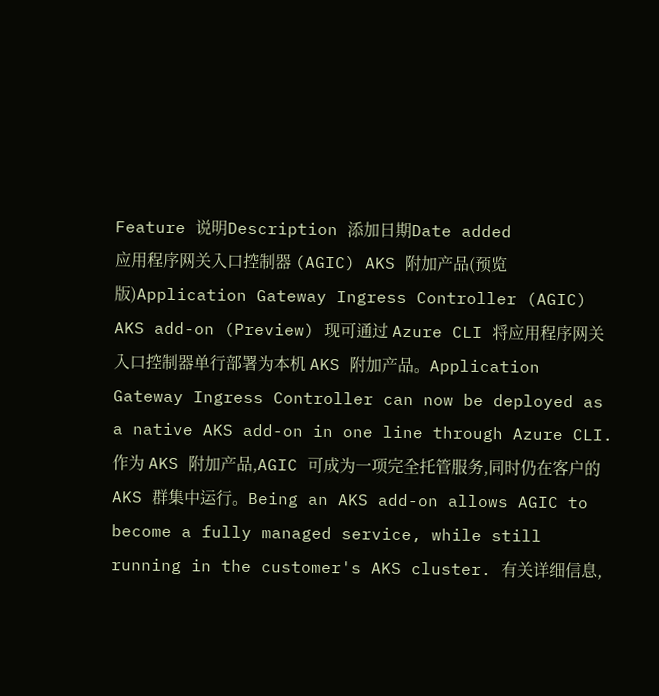Feature 说明Description 添加日期Date added
应用程序网关入口控制器 (AGIC) AKS 附加产品(预览版)Application Gateway Ingress Controller (AGIC) AKS add-on (Preview) 现可通过 Azure CLI 将应用程序网关入口控制器单行部署为本机 AKS 附加产品。Application Gateway Ingress Controller can now be deployed as a native AKS add-on in one line through Azure CLI. 作为 AKS 附加产品,AGIC 可成为一项完全托管服务,同时仍在客户的 AKS 群集中运行。Being an AKS add-on allows AGIC to become a fully managed service, while still running in the customer's AKS cluster. 有关详细信息,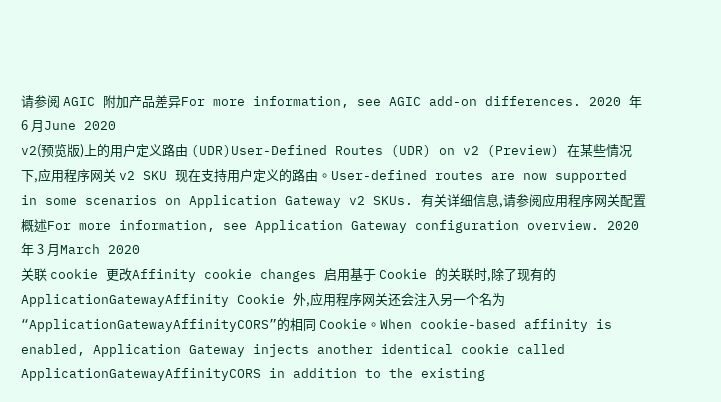请参阅 AGIC 附加产品差异For more information, see AGIC add-on differences. 2020 年 6 月June 2020
v2(预览版)上的用户定义路由 (UDR)User-Defined Routes (UDR) on v2 (Preview) 在某些情况下,应用程序网关 v2 SKU 现在支持用户定义的路由。User-defined routes are now supported in some scenarios on Application Gateway v2 SKUs. 有关详细信息,请参阅应用程序网关配置概述For more information, see Application Gateway configuration overview. 2020 年 3 月March 2020
关联 cookie 更改Affinity cookie changes 启用基于 Cookie 的关联时,除了现有的 ApplicationGatewayAffinity Cookie 外,应用程序网关还会注入另一个名为“ApplicationGatewayAffinityCORS”的相同 Cookie。When cookie-based affinity is enabled, Application Gateway injects another identical cookie called ApplicationGatewayAffinityCORS in addition to the existing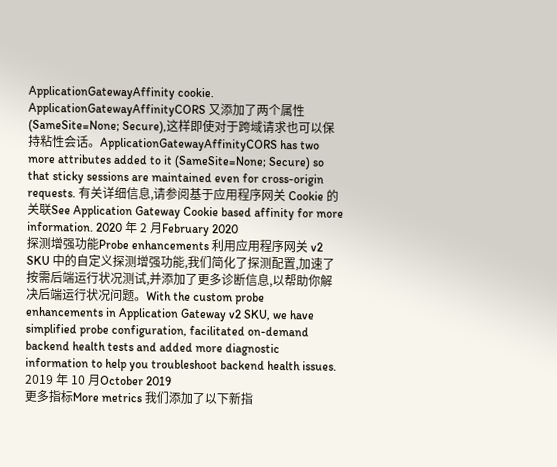ApplicationGatewayAffinity cookie. ApplicationGatewayAffinityCORS 又添加了两个属性 (SameSite=None; Secure),这样即使对于跨域请求也可以保持粘性会话。ApplicationGatewayAffinityCORS has two more attributes added to it (SameSite=None; Secure) so that sticky sessions are maintained even for cross-origin requests. 有关详细信息,请参阅基于应用程序网关 Cookie 的关联See Application Gateway Cookie based affinity for more information. 2020 年 2 月February 2020
探测增强功能Probe enhancements 利用应用程序网关 v2 SKU 中的自定义探测增强功能,我们简化了探测配置,加速了按需后端运行状况测试,并添加了更多诊断信息,以帮助你解决后端运行状况问题。With the custom probe enhancements in Application Gateway v2 SKU, we have simplified probe configuration, facilitated on-demand backend health tests and added more diagnostic information to help you troubleshoot backend health issues. 2019 年 10 月October 2019
更多指标More metrics 我们添加了以下新指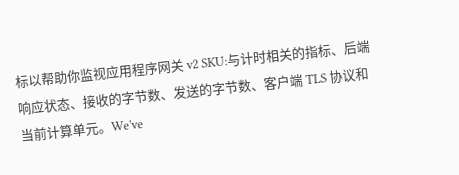标以帮助你监视应用程序网关 v2 SKU:与计时相关的指标、后端响应状态、接收的字节数、发送的字节数、客户端 TLS 协议和当前计算单元。We've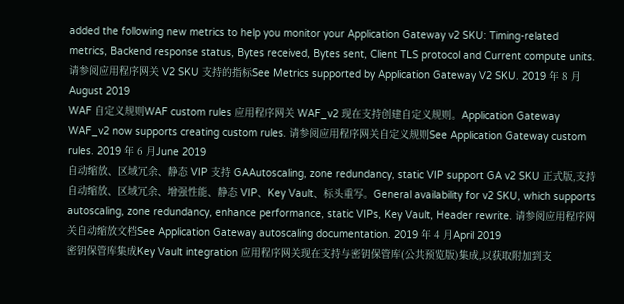added the following new metrics to help you monitor your Application Gateway v2 SKU: Timing-related metrics, Backend response status, Bytes received, Bytes sent, Client TLS protocol and Current compute units. 请参阅应用程序网关 V2 SKU 支持的指标See Metrics supported by Application Gateway V2 SKU. 2019 年 8 月August 2019
WAF 自定义规则WAF custom rules 应用程序网关 WAF_v2 现在支持创建自定义规则。Application Gateway WAF_v2 now supports creating custom rules. 请参阅应用程序网关自定义规则See Application Gateway custom rules. 2019 年 6 月June 2019
自动缩放、区域冗余、静态 VIP 支持 GAAutoscaling, zone redundancy, static VIP support GA v2 SKU 正式版,支持自动缩放、区域冗余、增强性能、静态 VIP、Key Vault、标头重写。General availability for v2 SKU, which supports autoscaling, zone redundancy, enhance performance, static VIPs, Key Vault, Header rewrite. 请参阅应用程序网关自动缩放文档See Application Gateway autoscaling documentation. 2019 年 4 月April 2019
密钥保管库集成Key Vault integration 应用程序网关现在支持与密钥保管库(公共预览版)集成,以获取附加到支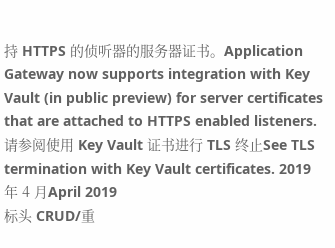持 HTTPS 的侦听器的服务器证书。Application Gateway now supports integration with Key Vault (in public preview) for server certificates that are attached to HTTPS enabled listeners. 请参阅使用 Key Vault 证书进行 TLS 终止See TLS termination with Key Vault certificates. 2019 年 4 月April 2019
标头 CRUD/重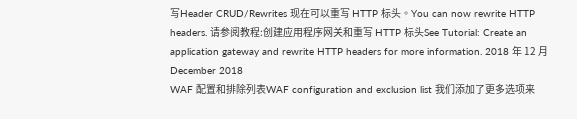写Header CRUD/Rewrites 现在可以重写 HTTP 标头。You can now rewrite HTTP headers. 请参阅教程:创建应用程序网关和重写 HTTP 标头See Tutorial: Create an application gateway and rewrite HTTP headers for more information. 2018 年 12 月December 2018
WAF 配置和排除列表WAF configuration and exclusion list 我们添加了更多选项来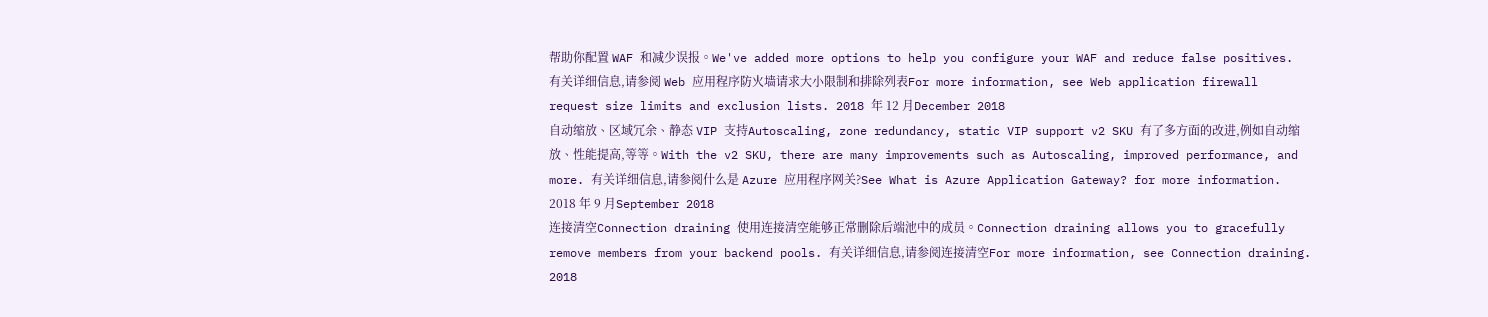帮助你配置 WAF 和减少误报。We've added more options to help you configure your WAF and reduce false positives. 有关详细信息,请参阅 Web 应用程序防火墙请求大小限制和排除列表For more information, see Web application firewall request size limits and exclusion lists. 2018 年 12 月December 2018
自动缩放、区域冗余、静态 VIP 支持Autoscaling, zone redundancy, static VIP support v2 SKU 有了多方面的改进,例如自动缩放、性能提高,等等。With the v2 SKU, there are many improvements such as Autoscaling, improved performance, and more. 有关详细信息,请参阅什么是 Azure 应用程序网关?See What is Azure Application Gateway? for more information. 2018 年 9 月September 2018
连接清空Connection draining 使用连接清空能够正常删除后端池中的成员。Connection draining allows you to gracefully remove members from your backend pools. 有关详细信息,请参阅连接清空For more information, see Connection draining. 2018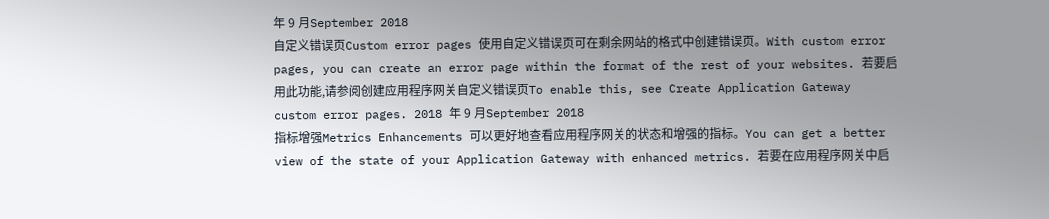年 9 月September 2018
自定义错误页Custom error pages 使用自定义错误页可在剩余网站的格式中创建错误页。With custom error pages, you can create an error page within the format of the rest of your websites. 若要启用此功能,请参阅创建应用程序网关自定义错误页To enable this, see Create Application Gateway custom error pages. 2018 年 9 月September 2018
指标增强Metrics Enhancements 可以更好地查看应用程序网关的状态和增强的指标。You can get a better view of the state of your Application Gateway with enhanced metrics. 若要在应用程序网关中启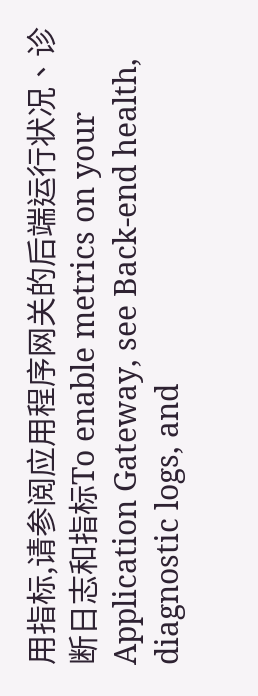用指标,请参阅应用程序网关的后端运行状况、诊断日志和指标To enable metrics on your Application Gateway, see Back-end health, diagnostic logs, and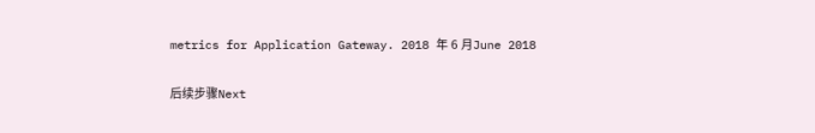metrics for Application Gateway. 2018 年 6 月June 2018

后续步骤Next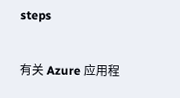steps

有关 Azure 应用程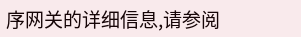序网关的详细信息,请参阅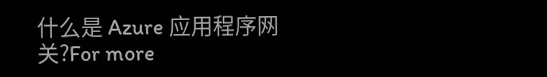什么是 Azure 应用程序网关?For more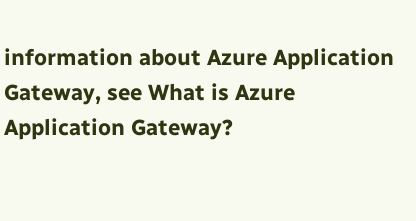information about Azure Application Gateway, see What is Azure Application Gateway?